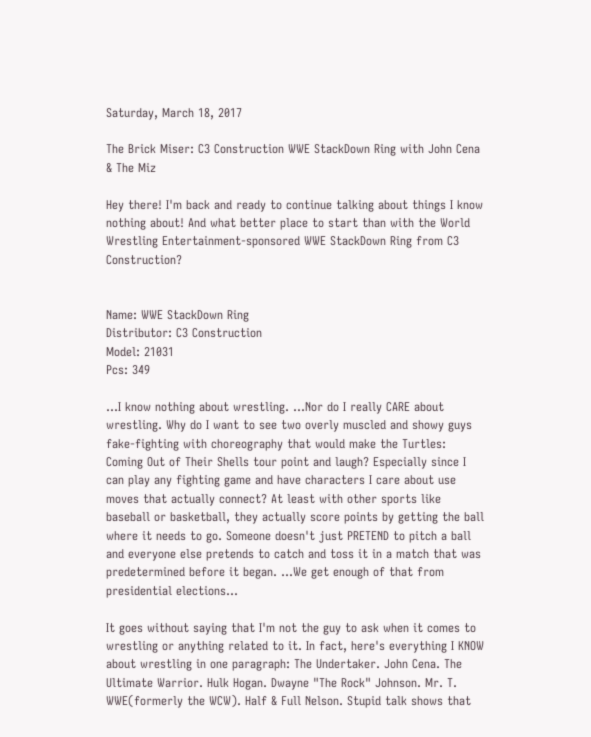Saturday, March 18, 2017

The Brick Miser: C3 Construction WWE StackDown Ring with John Cena & The Miz

Hey there! I'm back and ready to continue talking about things I know nothing about! And what better place to start than with the World Wrestling Entertainment-sponsored WWE StackDown Ring from C3 Construction?


Name: WWE StackDown Ring
Distributor: C3 Construction
Model: 21031
Pcs: 349

...I know nothing about wrestling. ...Nor do I really CARE about wrestling. Why do I want to see two overly muscled and showy guys fake-fighting with choreography that would make the Turtles: Coming Out of Their Shells tour point and laugh? Especially since I can play any fighting game and have characters I care about use moves that actually connect? At least with other sports like baseball or basketball, they actually score points by getting the ball where it needs to go. Someone doesn't just PRETEND to pitch a ball and everyone else pretends to catch and toss it in a match that was predetermined before it began. ...We get enough of that from presidential elections...

It goes without saying that I'm not the guy to ask when it comes to wrestling or anything related to it. In fact, here's everything I KNOW about wrestling in one paragraph: The Undertaker. John Cena. The Ultimate Warrior. Hulk Hogan. Dwayne "The Rock" Johnson. Mr. T. WWE(formerly the WCW). Half & Full Nelson. Stupid talk shows that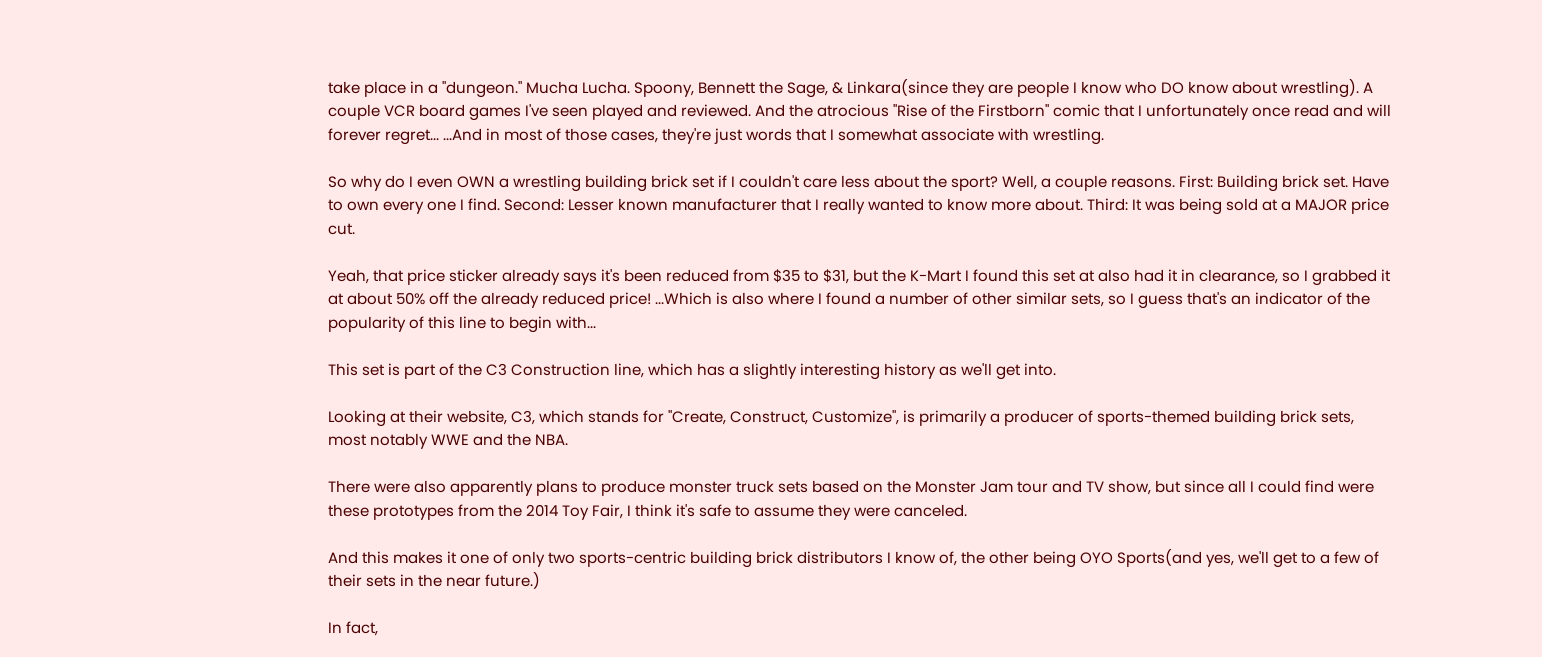take place in a "dungeon." Mucha Lucha. Spoony, Bennett the Sage, & Linkara(since they are people I know who DO know about wrestling). A couple VCR board games I've seen played and reviewed. And the atrocious "Rise of the Firstborn" comic that I unfortunately once read and will forever regret... ...And in most of those cases, they're just words that I somewhat associate with wrestling.

So why do I even OWN a wrestling building brick set if I couldn't care less about the sport? Well, a couple reasons. First: Building brick set. Have to own every one I find. Second: Lesser known manufacturer that I really wanted to know more about. Third: It was being sold at a MAJOR price cut.

Yeah, that price sticker already says it's been reduced from $35 to $31, but the K-Mart I found this set at also had it in clearance, so I grabbed it at about 50% off the already reduced price! ...Which is also where I found a number of other similar sets, so I guess that's an indicator of the popularity of this line to begin with...

This set is part of the C3 Construction line, which has a slightly interesting history as we'll get into.

Looking at their website, C3, which stands for "Create, Construct, Customize", is primarily a producer of sports-themed building brick sets, most notably WWE and the NBA.

There were also apparently plans to produce monster truck sets based on the Monster Jam tour and TV show, but since all I could find were these prototypes from the 2014 Toy Fair, I think it's safe to assume they were canceled.

And this makes it one of only two sports-centric building brick distributors I know of, the other being OYO Sports(and yes, we'll get to a few of their sets in the near future.)

In fact,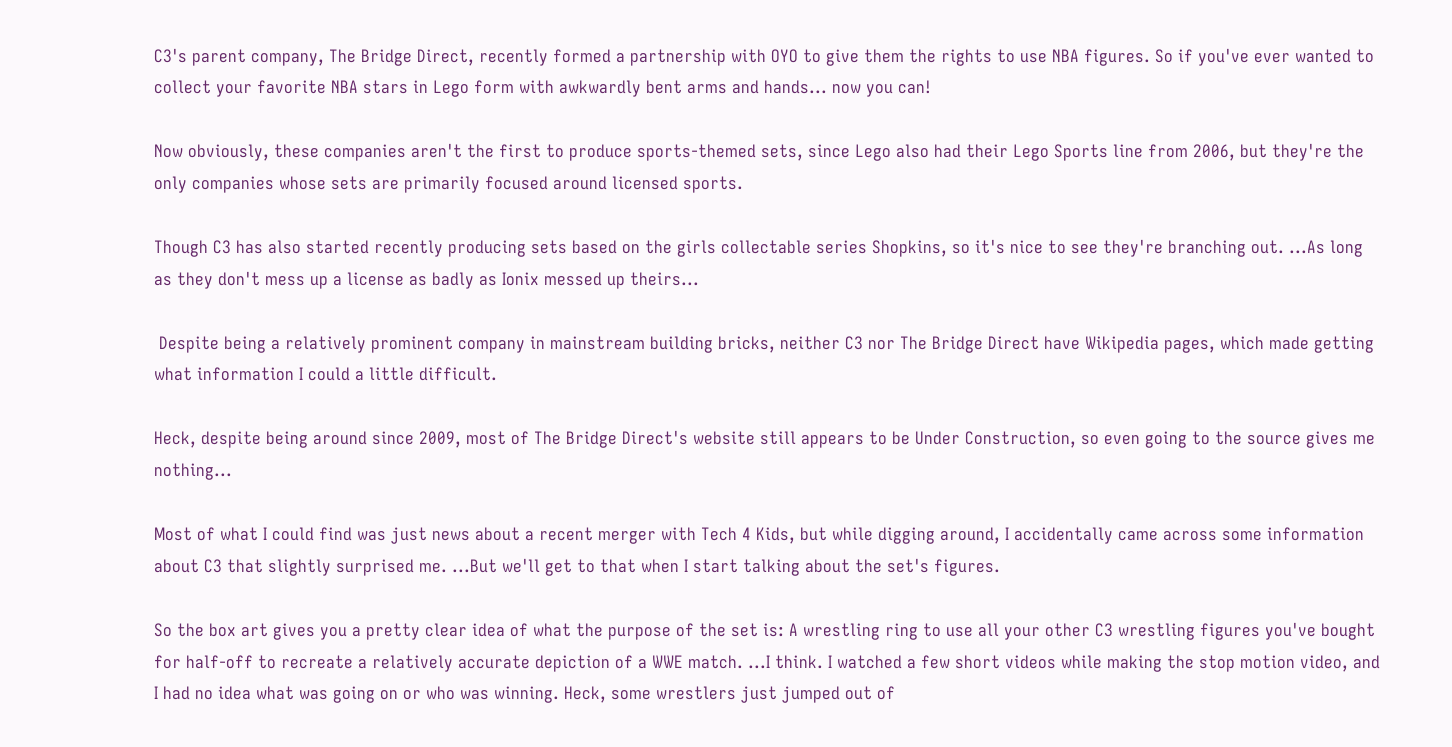C3's parent company, The Bridge Direct, recently formed a partnership with OYO to give them the rights to use NBA figures. So if you've ever wanted to collect your favorite NBA stars in Lego form with awkwardly bent arms and hands... now you can!

Now obviously, these companies aren't the first to produce sports-themed sets, since Lego also had their Lego Sports line from 2006, but they're the only companies whose sets are primarily focused around licensed sports.

Though C3 has also started recently producing sets based on the girls collectable series Shopkins, so it's nice to see they're branching out. ...As long as they don't mess up a license as badly as Ionix messed up theirs...

 Despite being a relatively prominent company in mainstream building bricks, neither C3 nor The Bridge Direct have Wikipedia pages, which made getting what information I could a little difficult.

Heck, despite being around since 2009, most of The Bridge Direct's website still appears to be Under Construction, so even going to the source gives me nothing...

Most of what I could find was just news about a recent merger with Tech 4 Kids, but while digging around, I accidentally came across some information about C3 that slightly surprised me. ...But we'll get to that when I start talking about the set's figures.

So the box art gives you a pretty clear idea of what the purpose of the set is: A wrestling ring to use all your other C3 wrestling figures you've bought for half-off to recreate a relatively accurate depiction of a WWE match. ...I think. I watched a few short videos while making the stop motion video, and I had no idea what was going on or who was winning. Heck, some wrestlers just jumped out of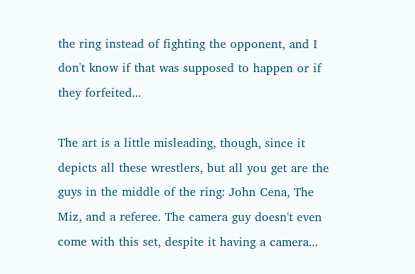the ring instead of fighting the opponent, and I don't know if that was supposed to happen or if they forfeited...

The art is a little misleading, though, since it depicts all these wrestlers, but all you get are the guys in the middle of the ring: John Cena, The Miz, and a referee. The camera guy doesn't even come with this set, despite it having a camera...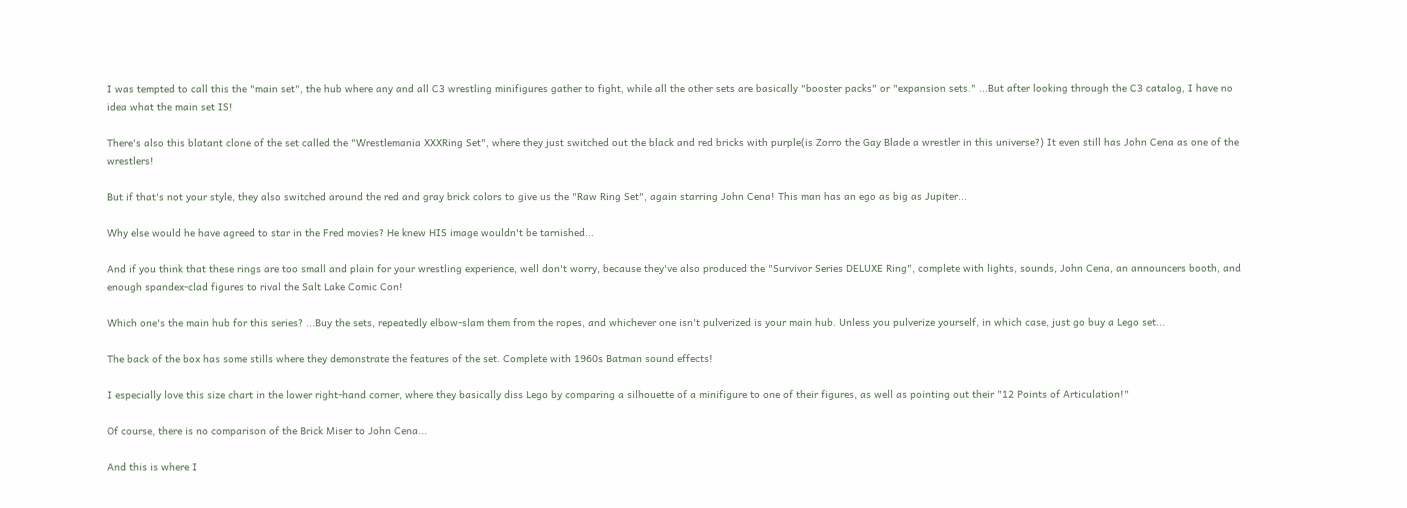I was tempted to call this the "main set", the hub where any and all C3 wrestling minifigures gather to fight, while all the other sets are basically "booster packs" or "expansion sets." ...But after looking through the C3 catalog, I have no idea what the main set IS!

There's also this blatant clone of the set called the "Wrestlemania XXXRing Set", where they just switched out the black and red bricks with purple(is Zorro the Gay Blade a wrestler in this universe?) It even still has John Cena as one of the wrestlers!

But if that's not your style, they also switched around the red and gray brick colors to give us the "Raw Ring Set", again starring John Cena! This man has an ego as big as Jupiter...

Why else would he have agreed to star in the Fred movies? He knew HIS image wouldn't be tarnished...

And if you think that these rings are too small and plain for your wrestling experience, well don't worry, because they've also produced the "Survivor Series DELUXE Ring", complete with lights, sounds, John Cena, an announcers booth, and enough spandex-clad figures to rival the Salt Lake Comic Con!

Which one's the main hub for this series? ...Buy the sets, repeatedly elbow-slam them from the ropes, and whichever one isn't pulverized is your main hub. Unless you pulverize yourself, in which case, just go buy a Lego set...

The back of the box has some stills where they demonstrate the features of the set. Complete with 1960s Batman sound effects!

I especially love this size chart in the lower right-hand corner, where they basically diss Lego by comparing a silhouette of a minifigure to one of their figures, as well as pointing out their "12 Points of Articulation!"

Of course, there is no comparison of the Brick Miser to John Cena...

And this is where I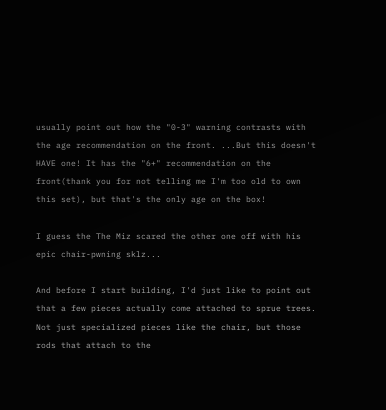usually point out how the "0-3" warning contrasts with the age recommendation on the front. ...But this doesn't HAVE one! It has the "6+" recommendation on the front(thank you for not telling me I'm too old to own this set), but that's the only age on the box!

I guess the The Miz scared the other one off with his epic chair-pwning sklz...

And before I start building, I'd just like to point out that a few pieces actually come attached to sprue trees. Not just specialized pieces like the chair, but those rods that attach to the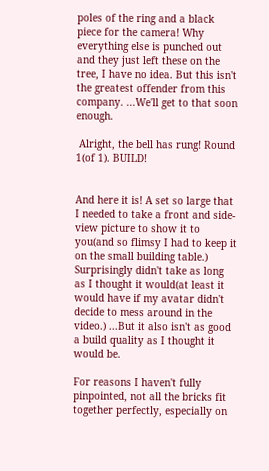poles of the ring and a black piece for the camera! Why everything else is punched out and they just left these on the tree, I have no idea. But this isn't the greatest offender from this company. ...We'll get to that soon enough.

 Alright, the bell has rung! Round 1(of 1). BUILD!


And here it is! A set so large that I needed to take a front and side-view picture to show it to you(and so flimsy I had to keep it on the small building table.) Surprisingly didn't take as long as I thought it would(at least it would have if my avatar didn't decide to mess around in the video.) ...But it also isn't as good a build quality as I thought it would be.

For reasons I haven't fully pinpointed, not all the bricks fit together perfectly, especially on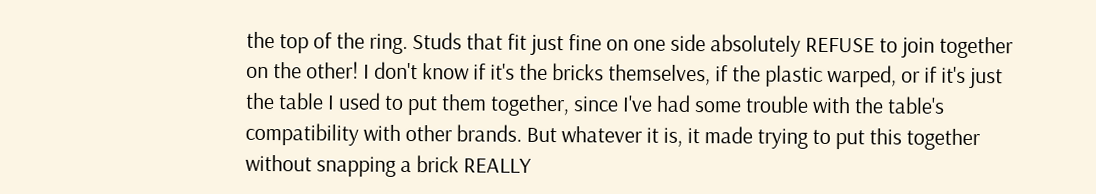the top of the ring. Studs that fit just fine on one side absolutely REFUSE to join together on the other! I don't know if it's the bricks themselves, if the plastic warped, or if it's just the table I used to put them together, since I've had some trouble with the table's compatibility with other brands. But whatever it is, it made trying to put this together without snapping a brick REALLY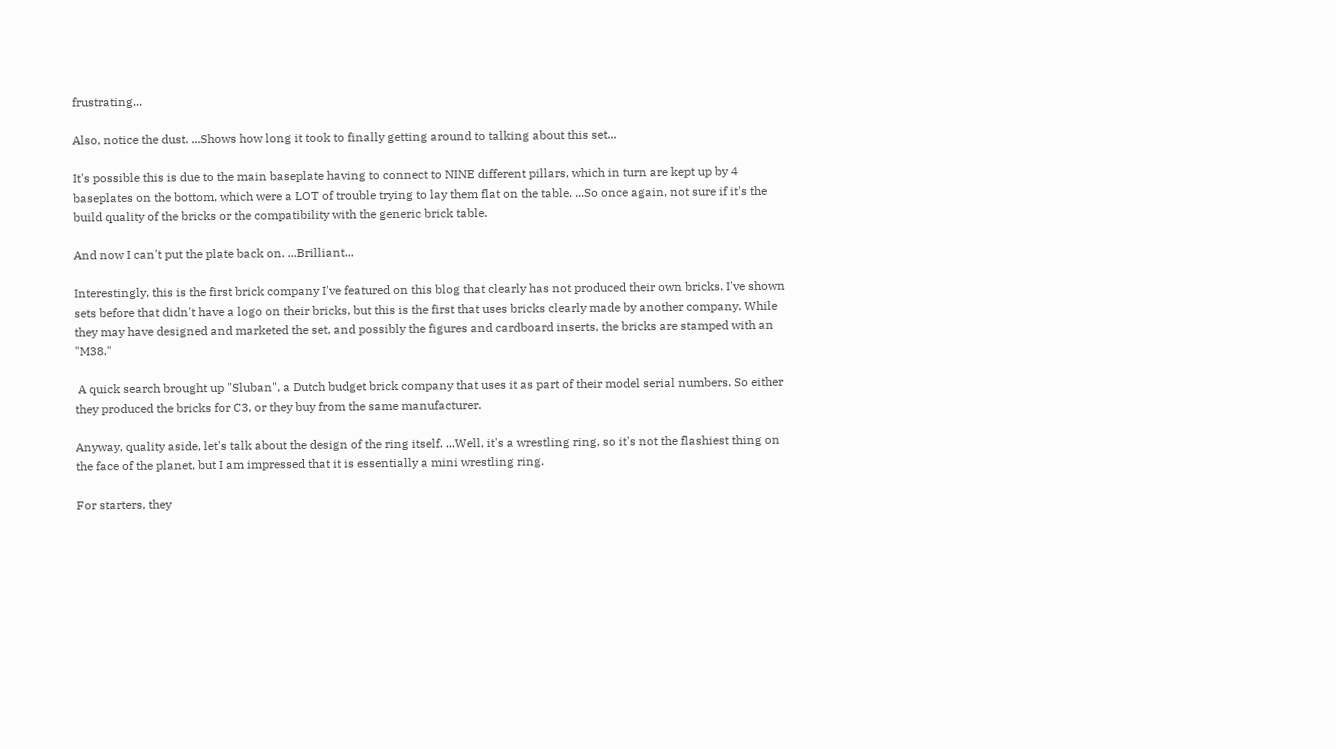frustrating...

Also, notice the dust. ...Shows how long it took to finally getting around to talking about this set...

It's possible this is due to the main baseplate having to connect to NINE different pillars, which in turn are kept up by 4 baseplates on the bottom, which were a LOT of trouble trying to lay them flat on the table. ...So once again, not sure if it's the build quality of the bricks or the compatibility with the generic brick table.

And now I can't put the plate back on. ...Brilliant...

Interestingly, this is the first brick company I've featured on this blog that clearly has not produced their own bricks. I've shown sets before that didn't have a logo on their bricks, but this is the first that uses bricks clearly made by another company. While they may have designed and marketed the set, and possibly the figures and cardboard inserts, the bricks are stamped with an "M38."

 A quick search brought up "Sluban", a Dutch budget brick company that uses it as part of their model serial numbers. So either they produced the bricks for C3, or they buy from the same manufacturer.

Anyway, quality aside, let's talk about the design of the ring itself. ...Well, it's a wrestling ring, so it's not the flashiest thing on the face of the planet, but I am impressed that it is essentially a mini wrestling ring.

For starters, they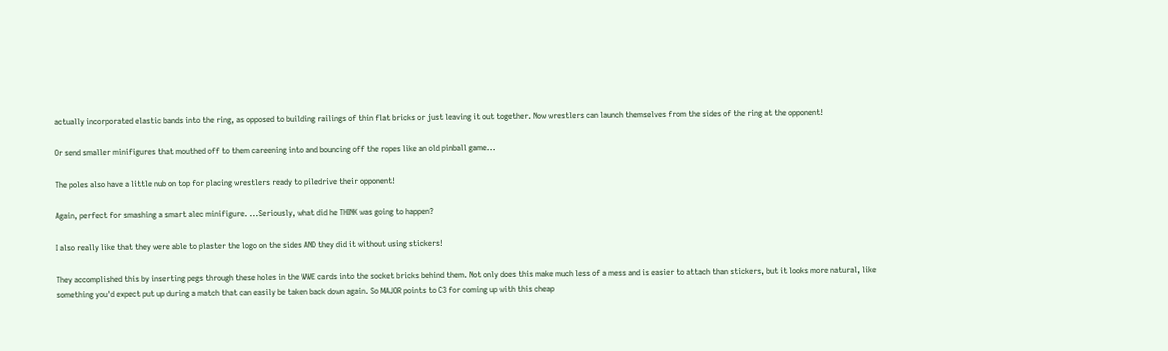actually incorporated elastic bands into the ring, as opposed to building railings of thin flat bricks or just leaving it out together. Now wrestlers can launch themselves from the sides of the ring at the opponent!

Or send smaller minifigures that mouthed off to them careening into and bouncing off the ropes like an old pinball game...

The poles also have a little nub on top for placing wrestlers ready to piledrive their opponent!

Again, perfect for smashing a smart alec minifigure. ...Seriously, what did he THINK was going to happen?

I also really like that they were able to plaster the logo on the sides AND they did it without using stickers!

They accomplished this by inserting pegs through these holes in the WWE cards into the socket bricks behind them. Not only does this make much less of a mess and is easier to attach than stickers, but it looks more natural, like something you'd expect put up during a match that can easily be taken back down again. So MAJOR points to C3 for coming up with this cheap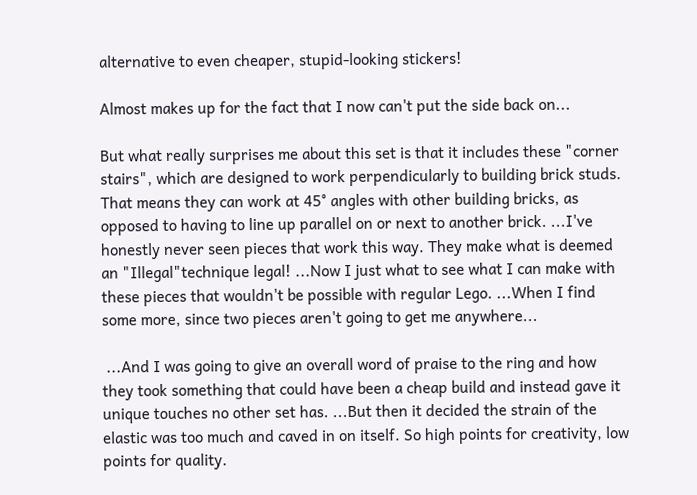alternative to even cheaper, stupid-looking stickers!

Almost makes up for the fact that I now can't put the side back on...

But what really surprises me about this set is that it includes these "corner stairs", which are designed to work perpendicularly to building brick studs. That means they can work at 45° angles with other building bricks, as opposed to having to line up parallel on or next to another brick. ...I've honestly never seen pieces that work this way. They make what is deemed an "Illegal"technique legal! ...Now I just what to see what I can make with these pieces that wouldn't be possible with regular Lego. ...When I find some more, since two pieces aren't going to get me anywhere...

 ...And I was going to give an overall word of praise to the ring and how they took something that could have been a cheap build and instead gave it unique touches no other set has. ...But then it decided the strain of the elastic was too much and caved in on itself. So high points for creativity, low points for quality.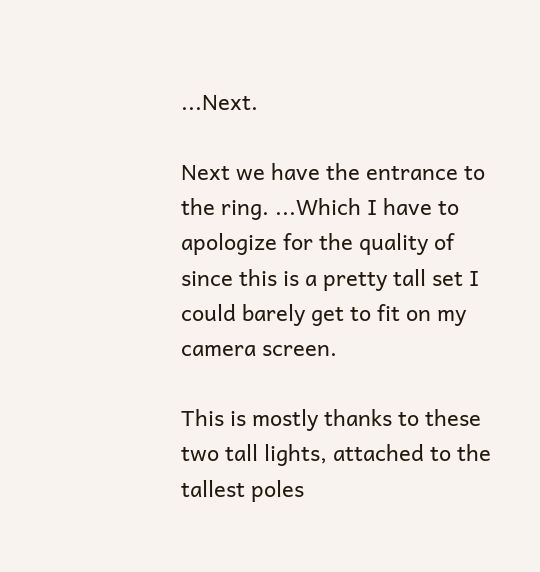...Next.

Next we have the entrance to the ring. ...Which I have to apologize for the quality of since this is a pretty tall set I could barely get to fit on my camera screen.

This is mostly thanks to these two tall lights, attached to the tallest poles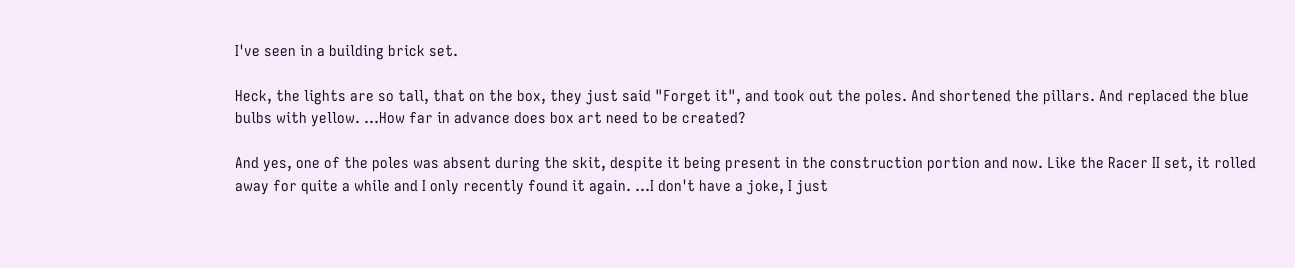I've seen in a building brick set.

Heck, the lights are so tall, that on the box, they just said "Forget it", and took out the poles. And shortened the pillars. And replaced the blue bulbs with yellow. ...How far in advance does box art need to be created?

And yes, one of the poles was absent during the skit, despite it being present in the construction portion and now. Like the Racer II set, it rolled away for quite a while and I only recently found it again. ...I don't have a joke, I just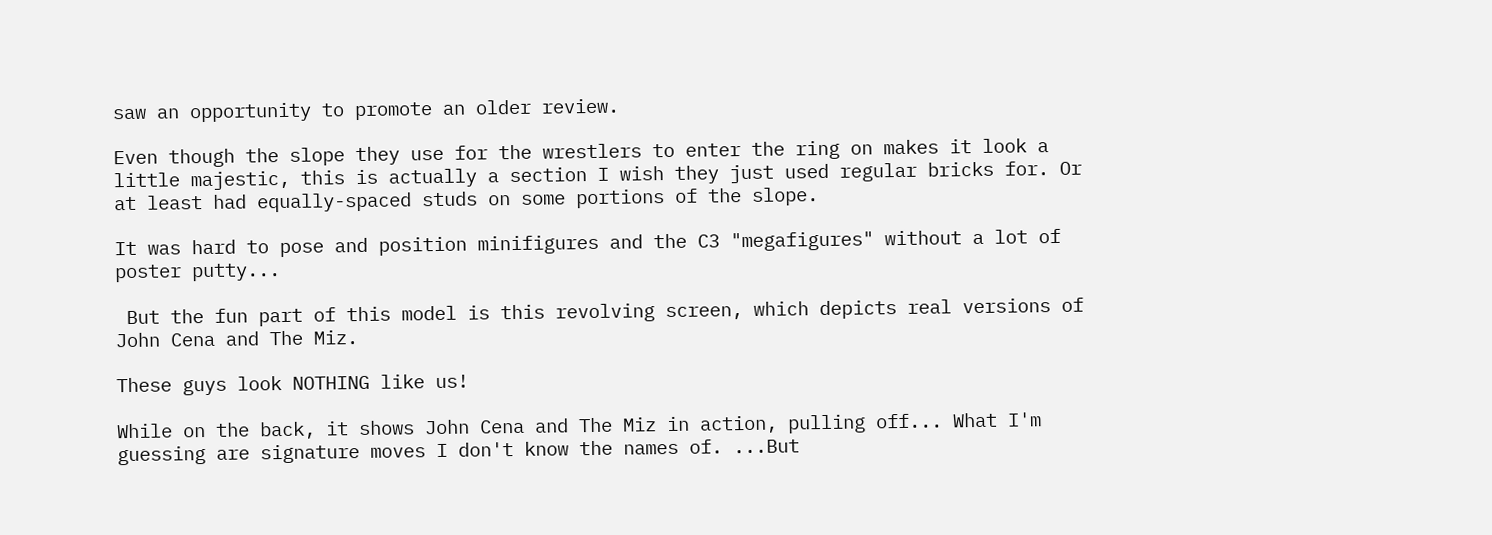saw an opportunity to promote an older review.

Even though the slope they use for the wrestlers to enter the ring on makes it look a little majestic, this is actually a section I wish they just used regular bricks for. Or at least had equally-spaced studs on some portions of the slope.

It was hard to pose and position minifigures and the C3 "megafigures" without a lot of poster putty...

 But the fun part of this model is this revolving screen, which depicts real versions of John Cena and The Miz.

These guys look NOTHING like us!

While on the back, it shows John Cena and The Miz in action, pulling off... What I'm guessing are signature moves I don't know the names of. ...But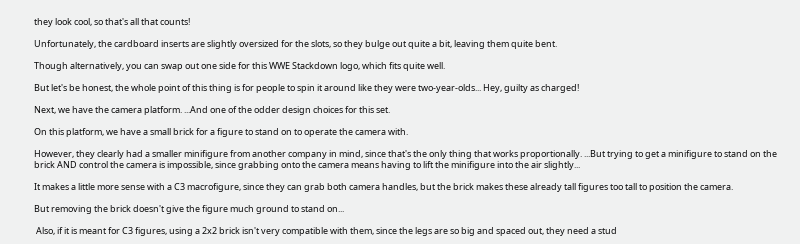they look cool, so that's all that counts!

Unfortunately, the cardboard inserts are slightly oversized for the slots, so they bulge out quite a bit, leaving them quite bent.

Though alternatively, you can swap out one side for this WWE Stackdown logo, which fits quite well.

But let's be honest, the whole point of this thing is for people to spin it around like they were two-year-olds... Hey, guilty as charged!

Next, we have the camera platform. ...And one of the odder design choices for this set.

On this platform, we have a small brick for a figure to stand on to operate the camera with.

However, they clearly had a smaller minifigure from another company in mind, since that's the only thing that works proportionally. ...But trying to get a minifigure to stand on the brick AND control the camera is impossible, since grabbing onto the camera means having to lift the minifigure into the air slightly...

It makes a little more sense with a C3 macrofigure, since they can grab both camera handles, but the brick makes these already tall figures too tall to position the camera.

But removing the brick doesn't give the figure much ground to stand on...

 Also, if it is meant for C3 figures, using a 2x2 brick isn't very compatible with them, since the legs are so big and spaced out, they need a stud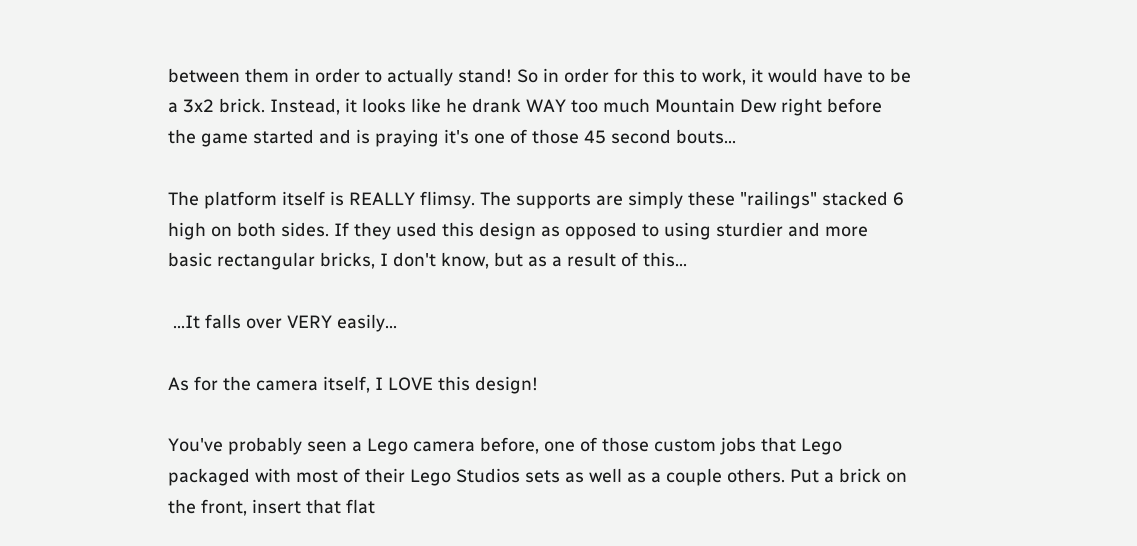between them in order to actually stand! So in order for this to work, it would have to be a 3x2 brick. Instead, it looks like he drank WAY too much Mountain Dew right before the game started and is praying it's one of those 45 second bouts...

The platform itself is REALLY flimsy. The supports are simply these "railings" stacked 6 high on both sides. If they used this design as opposed to using sturdier and more basic rectangular bricks, I don't know, but as a result of this...

 ...It falls over VERY easily...

As for the camera itself, I LOVE this design!

You've probably seen a Lego camera before, one of those custom jobs that Lego packaged with most of their Lego Studios sets as well as a couple others. Put a brick on the front, insert that flat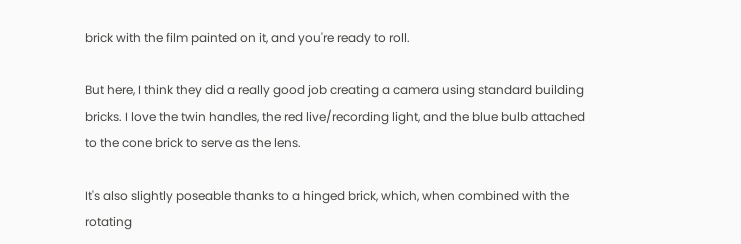brick with the film painted on it, and you're ready to roll.

But here, I think they did a really good job creating a camera using standard building bricks. I love the twin handles, the red live/recording light, and the blue bulb attached to the cone brick to serve as the lens.

It's also slightly poseable thanks to a hinged brick, which, when combined with the rotating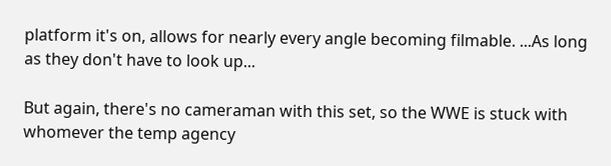platform it's on, allows for nearly every angle becoming filmable. ...As long as they don't have to look up...

But again, there's no cameraman with this set, so the WWE is stuck with whomever the temp agency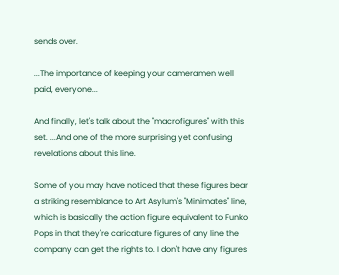sends over.

...The importance of keeping your cameramen well paid, everyone...

And finally, let's talk about the "macrofigures" with this set. ...And one of the more surprising yet confusing revelations about this line.

Some of you may have noticed that these figures bear a striking resemblance to Art Asylum's "Minimates" line, which is basically the action figure equivalent to Funko Pops in that they're caricature figures of any line the company can get the rights to. I don't have any figures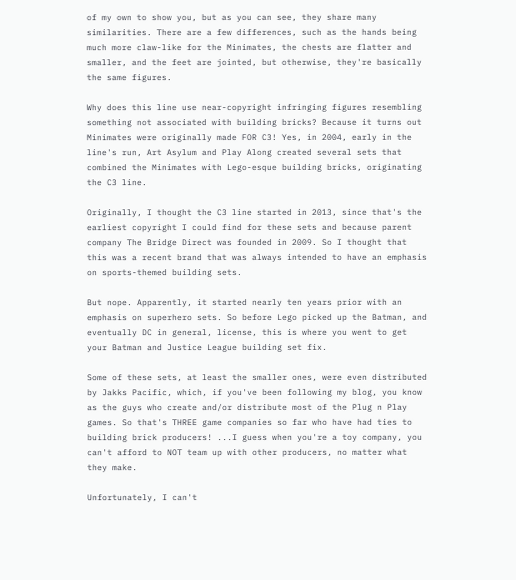of my own to show you, but as you can see, they share many similarities. There are a few differences, such as the hands being much more claw-like for the Minimates, the chests are flatter and smaller, and the feet are jointed, but otherwise, they're basically the same figures.

Why does this line use near-copyright infringing figures resembling something not associated with building bricks? Because it turns out Minimates were originally made FOR C3! Yes, in 2004, early in the line's run, Art Asylum and Play Along created several sets that combined the Minimates with Lego-esque building bricks, originating the C3 line.

Originally, I thought the C3 line started in 2013, since that's the earliest copyright I could find for these sets and because parent company The Bridge Direct was founded in 2009. So I thought that this was a recent brand that was always intended to have an emphasis on sports-themed building sets.

But nope. Apparently, it started nearly ten years prior with an emphasis on superhero sets. So before Lego picked up the Batman, and eventually DC in general, license, this is where you went to get your Batman and Justice League building set fix.

Some of these sets, at least the smaller ones, were even distributed by Jakks Pacific, which, if you've been following my blog, you know as the guys who create and/or distribute most of the Plug n Play games. So that's THREE game companies so far who have had ties to building brick producers! ...I guess when you're a toy company, you can't afford to NOT team up with other producers, no matter what they make.

Unfortunately, I can't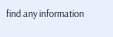find any information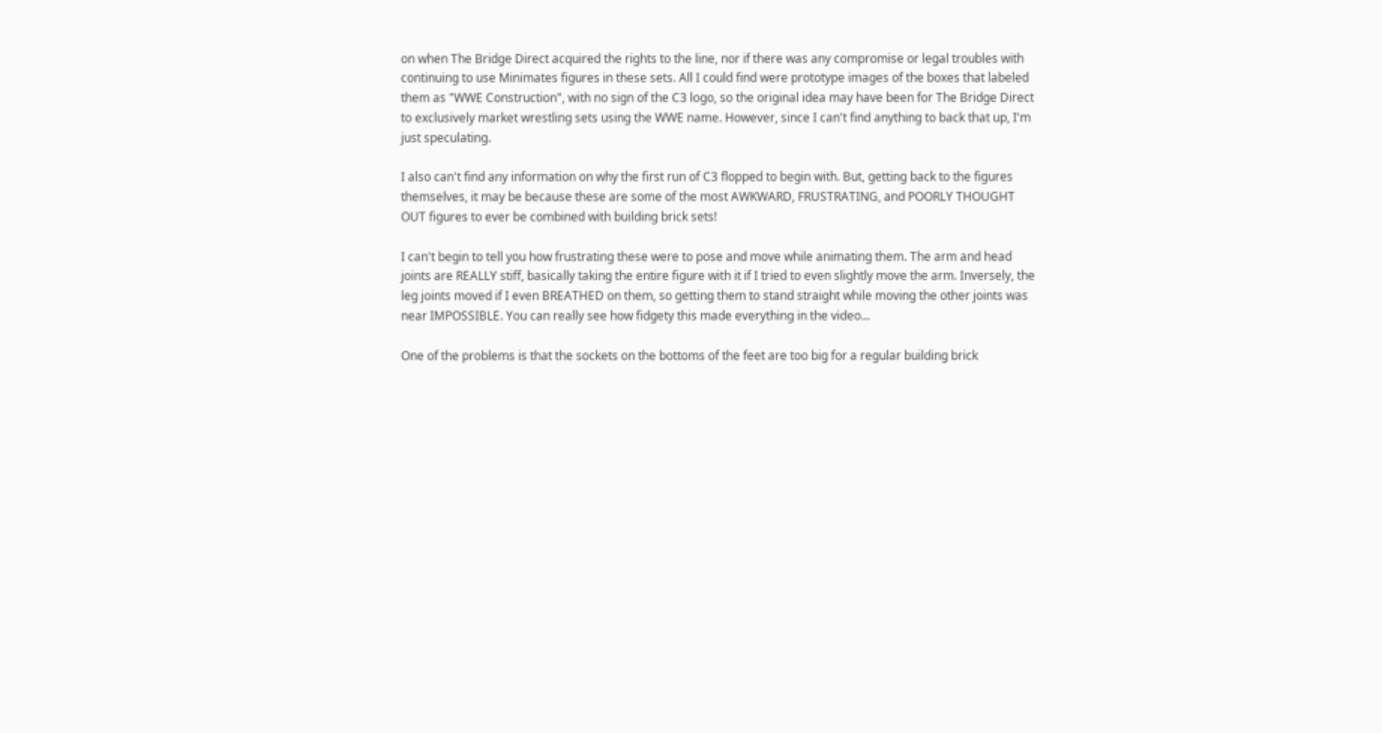on when The Bridge Direct acquired the rights to the line, nor if there was any compromise or legal troubles with continuing to use Minimates figures in these sets. All I could find were prototype images of the boxes that labeled them as "WWE Construction", with no sign of the C3 logo, so the original idea may have been for The Bridge Direct to exclusively market wrestling sets using the WWE name. However, since I can't find anything to back that up, I'm just speculating.

I also can't find any information on why the first run of C3 flopped to begin with. But, getting back to the figures themselves, it may be because these are some of the most AWKWARD, FRUSTRATING, and POORLY THOUGHT OUT figures to ever be combined with building brick sets!

I can't begin to tell you how frustrating these were to pose and move while animating them. The arm and head joints are REALLY stiff, basically taking the entire figure with it if I tried to even slightly move the arm. Inversely, the leg joints moved if I even BREATHED on them, so getting them to stand straight while moving the other joints was near IMPOSSIBLE. You can really see how fidgety this made everything in the video...

One of the problems is that the sockets on the bottoms of the feet are too big for a regular building brick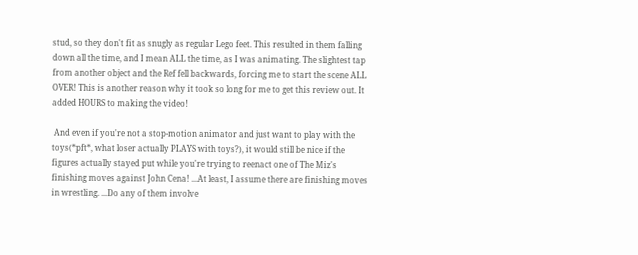stud, so they don't fit as snugly as regular Lego feet. This resulted in them falling down all the time, and I mean ALL the time, as I was animating. The slightest tap from another object and the Ref fell backwards, forcing me to start the scene ALL OVER! This is another reason why it took so long for me to get this review out. It added HOURS to making the video!

 And even if you're not a stop-motion animator and just want to play with the toys(*pft*, what loser actually PLAYS with toys?), it would still be nice if the figures actually stayed put while you're trying to reenact one of The Miz's finishing moves against John Cena! ...At least, I assume there are finishing moves in wrestling. ...Do any of them involve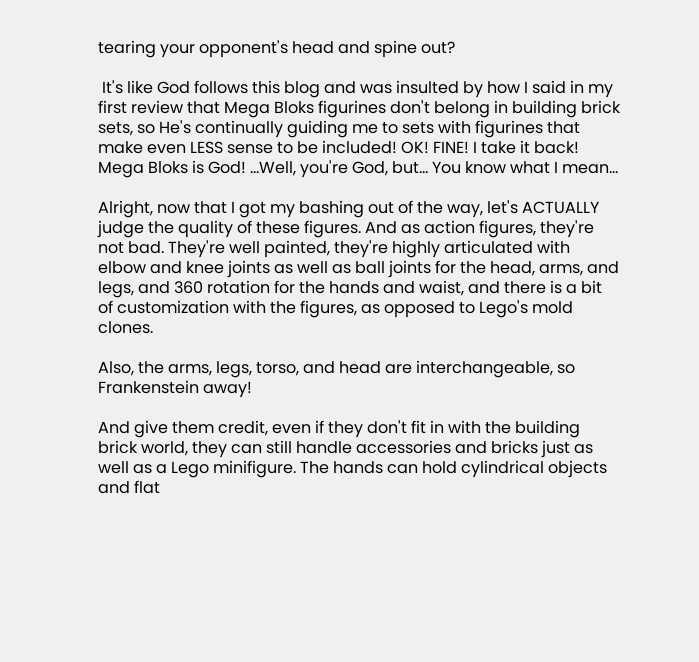tearing your opponent's head and spine out?

 It's like God follows this blog and was insulted by how I said in my first review that Mega Bloks figurines don't belong in building brick sets, so He's continually guiding me to sets with figurines that make even LESS sense to be included! OK! FINE! I take it back! Mega Bloks is God! ...Well, you're God, but... You know what I mean...

Alright, now that I got my bashing out of the way, let's ACTUALLY judge the quality of these figures. And as action figures, they're not bad. They're well painted, they're highly articulated with elbow and knee joints as well as ball joints for the head, arms, and legs, and 360 rotation for the hands and waist, and there is a bit of customization with the figures, as opposed to Lego's mold clones.

Also, the arms, legs, torso, and head are interchangeable, so Frankenstein away!

And give them credit, even if they don't fit in with the building brick world, they can still handle accessories and bricks just as well as a Lego minifigure. The hands can hold cylindrical objects and flat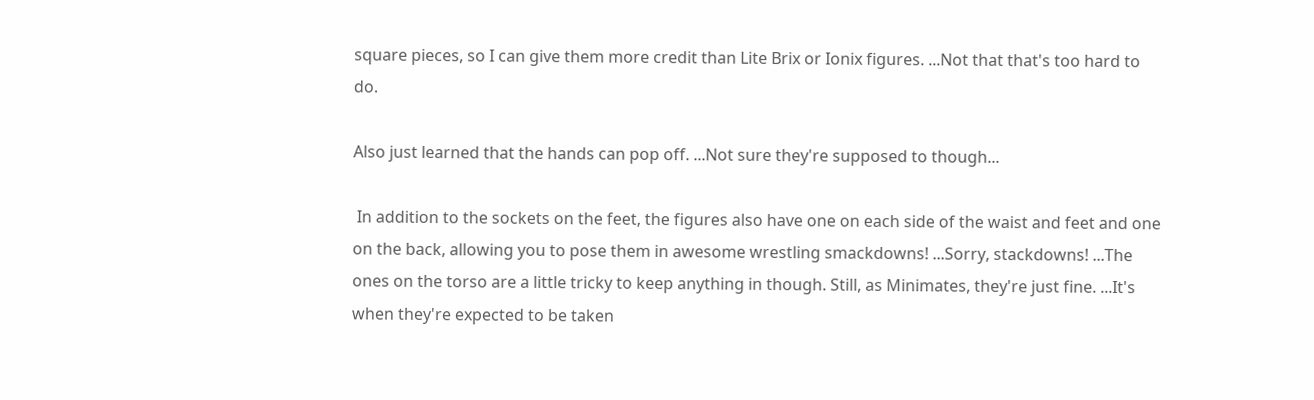square pieces, so I can give them more credit than Lite Brix or Ionix figures. ...Not that that's too hard to do.

Also just learned that the hands can pop off. ...Not sure they're supposed to though...

 In addition to the sockets on the feet, the figures also have one on each side of the waist and feet and one on the back, allowing you to pose them in awesome wrestling smackdowns! ...Sorry, stackdowns! ...The ones on the torso are a little tricky to keep anything in though. Still, as Minimates, they're just fine. ...It's when they're expected to be taken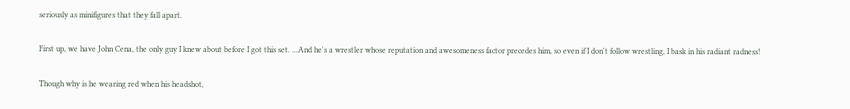seriously as minifigures that they fall apart.

First up, we have John Cena, the only guy I knew about before I got this set. ...And he's a wrestler whose reputation and awesomeness factor precedes him, so even if I don't follow wrestling, I bask in his radiant radness!

Though why is he wearing red when his headshot,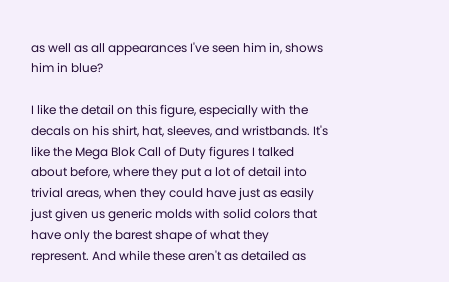as well as all appearances I've seen him in, shows him in blue?

I like the detail on this figure, especially with the decals on his shirt, hat, sleeves, and wristbands. It's like the Mega Blok Call of Duty figures I talked about before, where they put a lot of detail into trivial areas, when they could have just as easily just given us generic molds with solid colors that have only the barest shape of what they represent. And while these aren't as detailed as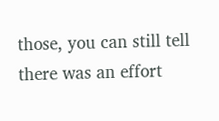those, you can still tell there was an effort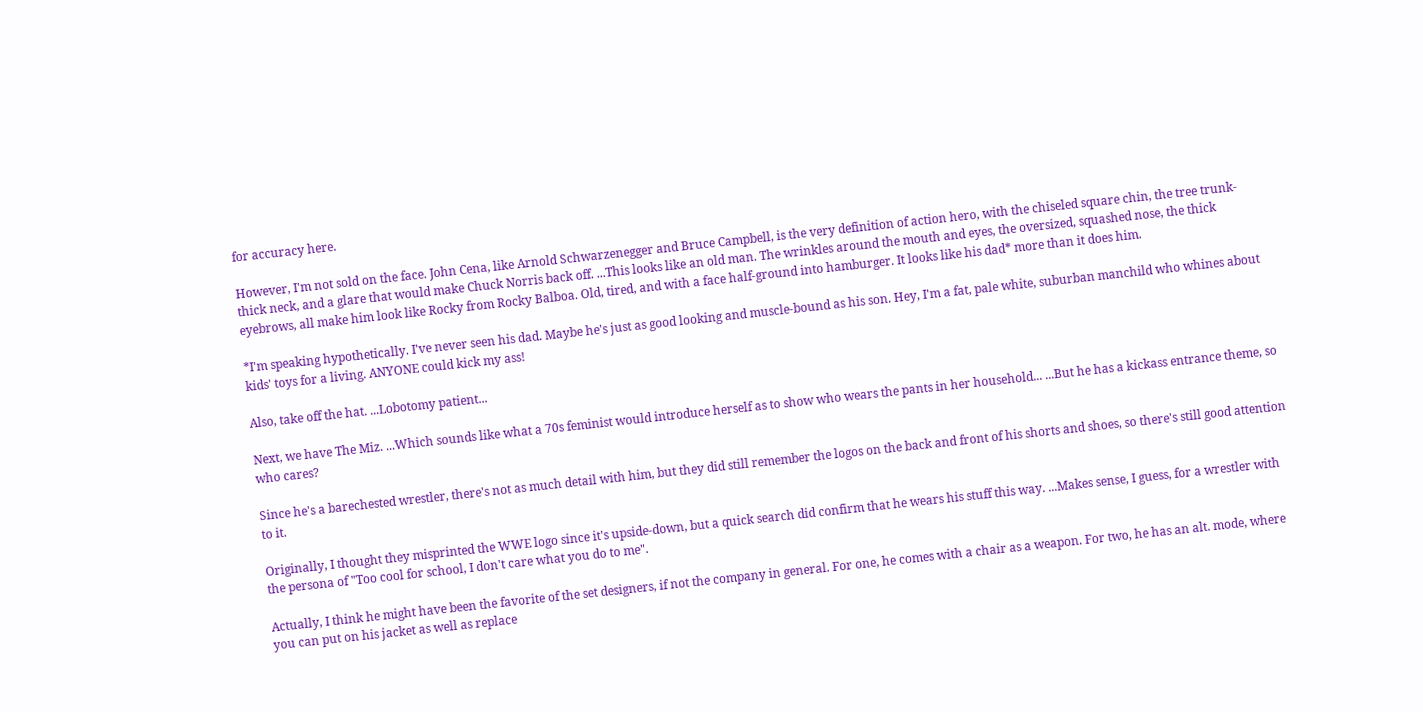for accuracy here.

However, I'm not sold on the face. John Cena, like Arnold Schwarzenegger and Bruce Campbell, is the very definition of action hero, with the chiseled square chin, the tree trunk-thick neck, and a glare that would make Chuck Norris back off. ...This looks like an old man. The wrinkles around the mouth and eyes, the oversized, squashed nose, the thick eyebrows, all make him look like Rocky from Rocky Balboa. Old, tired, and with a face half-ground into hamburger. It looks like his dad* more than it does him.

*I'm speaking hypothetically. I've never seen his dad. Maybe he's just as good looking and muscle-bound as his son. Hey, I'm a fat, pale white, suburban manchild who whines about kids' toys for a living. ANYONE could kick my ass!

Also, take off the hat. ...Lobotomy patient...

Next, we have The Miz. ...Which sounds like what a 70s feminist would introduce herself as to show who wears the pants in her household... ...But he has a kickass entrance theme, so who cares?

Since he's a barechested wrestler, there's not as much detail with him, but they did still remember the logos on the back and front of his shorts and shoes, so there's still good attention to it.

Originally, I thought they misprinted the WWE logo since it's upside-down, but a quick search did confirm that he wears his stuff this way. ...Makes sense, I guess, for a wrestler with the persona of "Too cool for school, I don't care what you do to me".

Actually, I think he might have been the favorite of the set designers, if not the company in general. For one, he comes with a chair as a weapon. For two, he has an alt. mode, where you can put on his jacket as well as replace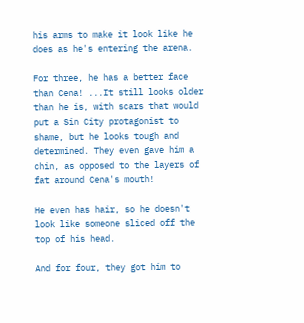his arms to make it look like he does as he's entering the arena.

For three, he has a better face than Cena! ...It still looks older than he is, with scars that would put a Sin City protagonist to shame, but he looks tough and determined. They even gave him a chin, as opposed to the layers of fat around Cena's mouth!

He even has hair, so he doesn't look like someone sliced off the top of his head.

And for four, they got him to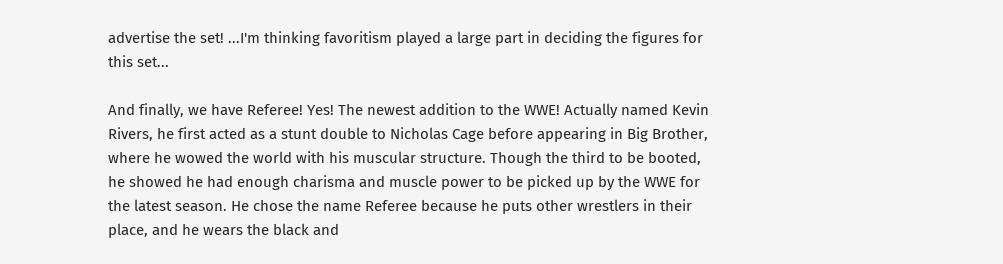advertise the set! ...I'm thinking favoritism played a large part in deciding the figures for this set...

And finally, we have Referee! Yes! The newest addition to the WWE! Actually named Kevin Rivers, he first acted as a stunt double to Nicholas Cage before appearing in Big Brother, where he wowed the world with his muscular structure. Though the third to be booted, he showed he had enough charisma and muscle power to be picked up by the WWE for the latest season. He chose the name Referee because he puts other wrestlers in their place, and he wears the black and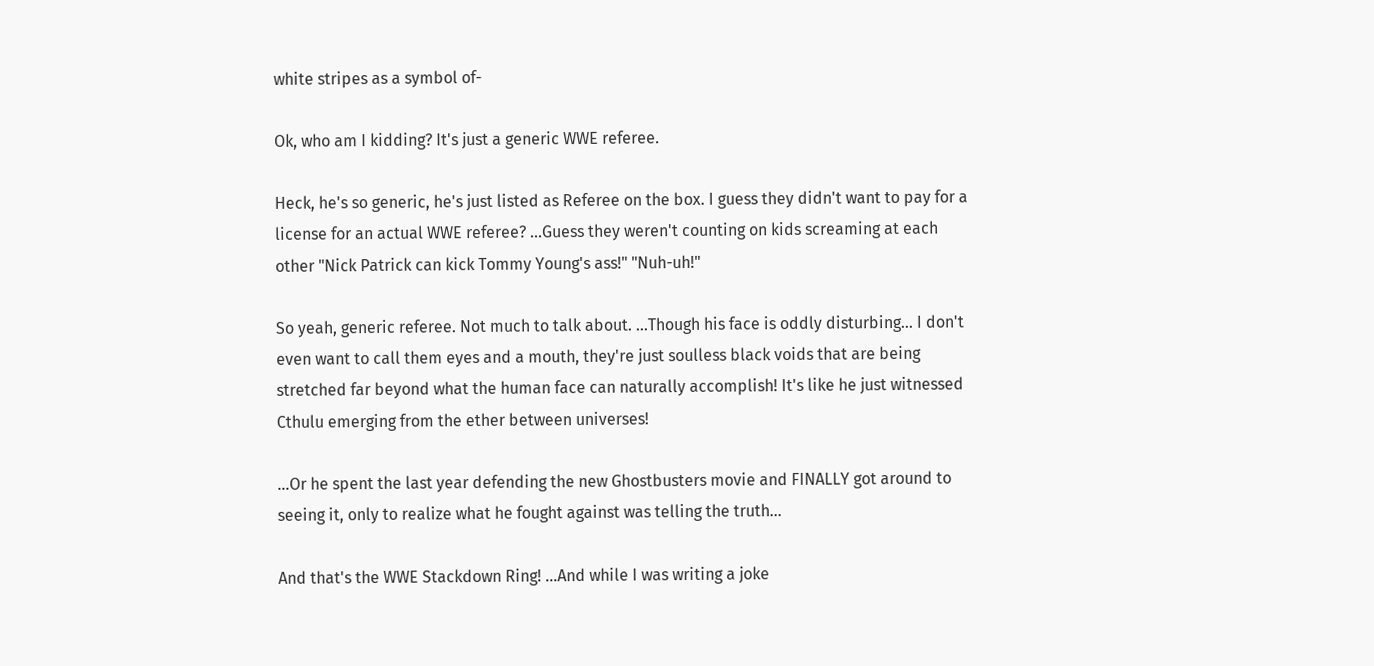white stripes as a symbol of-

Ok, who am I kidding? It's just a generic WWE referee.

Heck, he's so generic, he's just listed as Referee on the box. I guess they didn't want to pay for a license for an actual WWE referee? ...Guess they weren't counting on kids screaming at each other "Nick Patrick can kick Tommy Young's ass!" "Nuh-uh!"

So yeah, generic referee. Not much to talk about. ...Though his face is oddly disturbing... I don't even want to call them eyes and a mouth, they're just soulless black voids that are being stretched far beyond what the human face can naturally accomplish! It's like he just witnessed Cthulu emerging from the ether between universes!

...Or he spent the last year defending the new Ghostbusters movie and FINALLY got around to seeing it, only to realize what he fought against was telling the truth...

And that's the WWE Stackdown Ring! ...And while I was writing a joke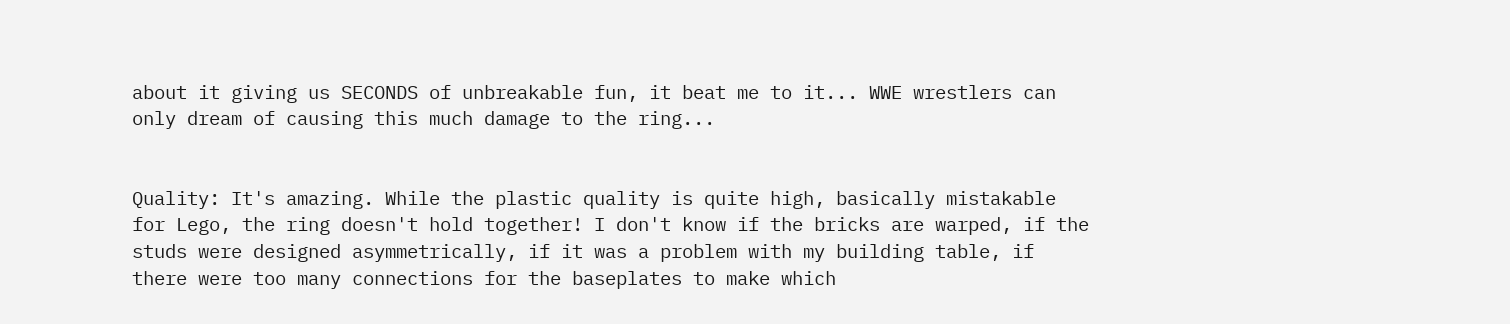about it giving us SECONDS of unbreakable fun, it beat me to it... WWE wrestlers can only dream of causing this much damage to the ring...


Quality: It's amazing. While the plastic quality is quite high, basically mistakable for Lego, the ring doesn't hold together! I don't know if the bricks are warped, if the studs were designed asymmetrically, if it was a problem with my building table, if there were too many connections for the baseplates to make which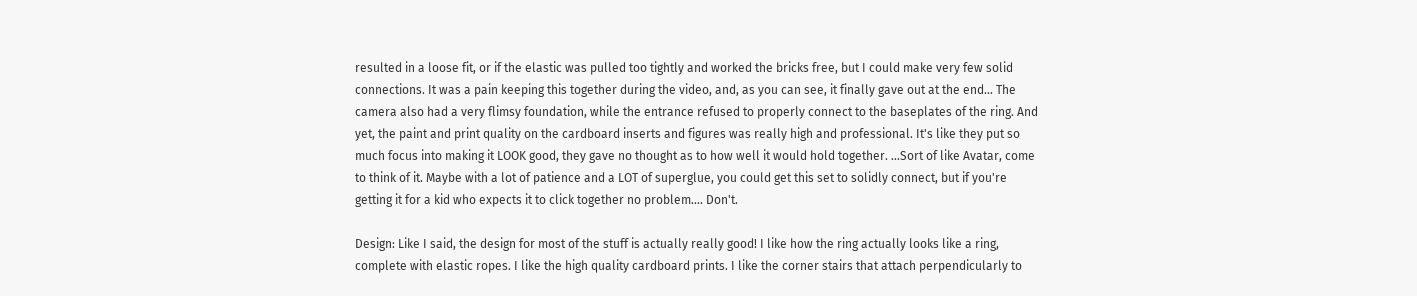resulted in a loose fit, or if the elastic was pulled too tightly and worked the bricks free, but I could make very few solid connections. It was a pain keeping this together during the video, and, as you can see, it finally gave out at the end... The camera also had a very flimsy foundation, while the entrance refused to properly connect to the baseplates of the ring. And yet, the paint and print quality on the cardboard inserts and figures was really high and professional. It's like they put so much focus into making it LOOK good, they gave no thought as to how well it would hold together. ...Sort of like Avatar, come to think of it. Maybe with a lot of patience and a LOT of superglue, you could get this set to solidly connect, but if you're getting it for a kid who expects it to click together no problem.... Don't.

Design: Like I said, the design for most of the stuff is actually really good! I like how the ring actually looks like a ring, complete with elastic ropes. I like the high quality cardboard prints. I like the corner stairs that attach perpendicularly to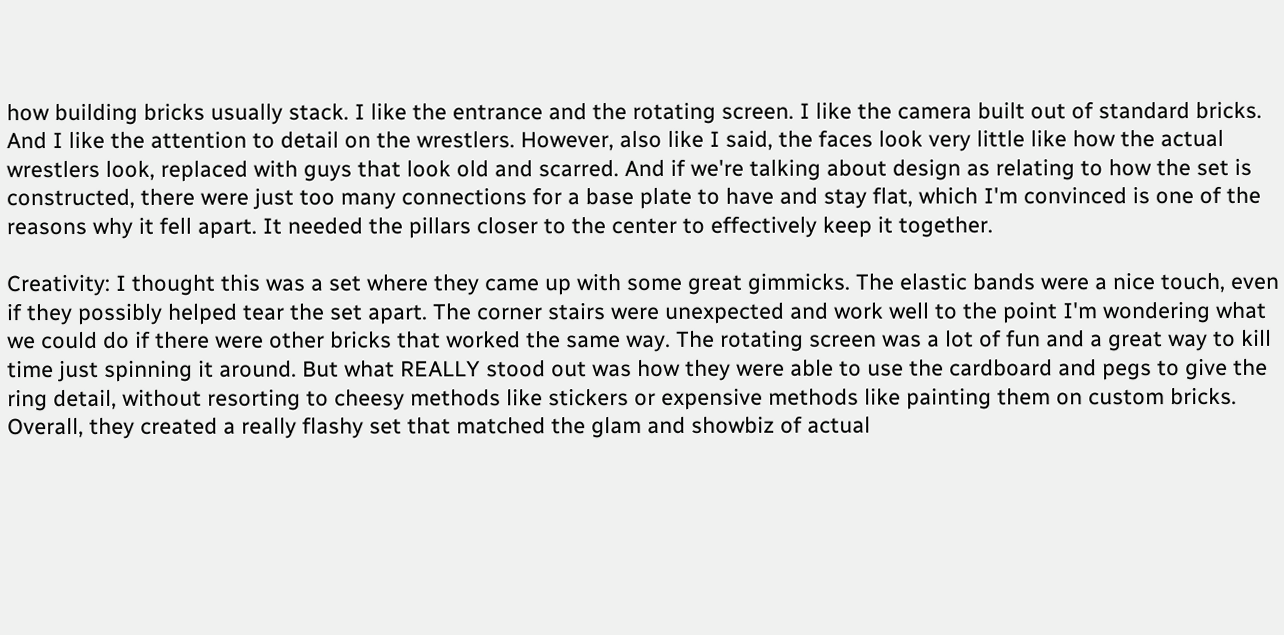how building bricks usually stack. I like the entrance and the rotating screen. I like the camera built out of standard bricks. And I like the attention to detail on the wrestlers. However, also like I said, the faces look very little like how the actual wrestlers look, replaced with guys that look old and scarred. And if we're talking about design as relating to how the set is constructed, there were just too many connections for a base plate to have and stay flat, which I'm convinced is one of the reasons why it fell apart. It needed the pillars closer to the center to effectively keep it together.

Creativity: I thought this was a set where they came up with some great gimmicks. The elastic bands were a nice touch, even if they possibly helped tear the set apart. The corner stairs were unexpected and work well to the point I'm wondering what we could do if there were other bricks that worked the same way. The rotating screen was a lot of fun and a great way to kill time just spinning it around. But what REALLY stood out was how they were able to use the cardboard and pegs to give the ring detail, without resorting to cheesy methods like stickers or expensive methods like painting them on custom bricks. Overall, they created a really flashy set that matched the glam and showbiz of actual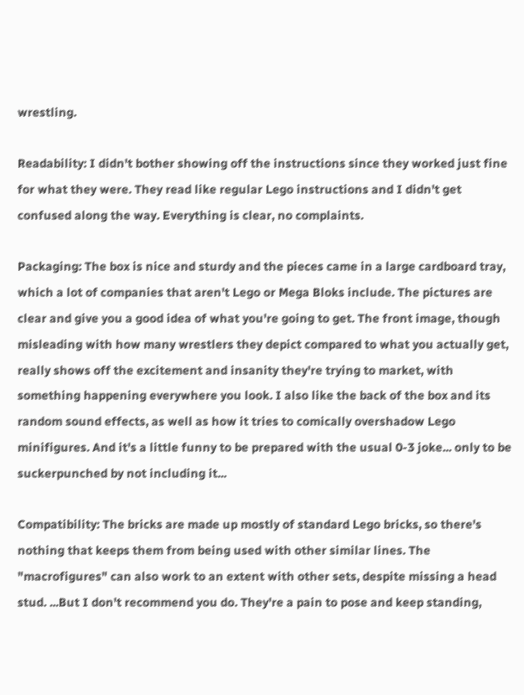wrestling.

Readability: I didn't bother showing off the instructions since they worked just fine for what they were. They read like regular Lego instructions and I didn't get confused along the way. Everything is clear, no complaints.

Packaging: The box is nice and sturdy and the pieces came in a large cardboard tray, which a lot of companies that aren't Lego or Mega Bloks include. The pictures are clear and give you a good idea of what you're going to get. The front image, though misleading with how many wrestlers they depict compared to what you actually get, really shows off the excitement and insanity they're trying to market, with something happening everywhere you look. I also like the back of the box and its random sound effects, as well as how it tries to comically overshadow Lego minifigures. And it's a little funny to be prepared with the usual 0-3 joke... only to be suckerpunched by not including it...

Compatibility: The bricks are made up mostly of standard Lego bricks, so there's nothing that keeps them from being used with other similar lines. The "macrofigures" can also work to an extent with other sets, despite missing a head stud. ...But I don't recommend you do. They're a pain to pose and keep standing,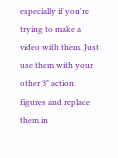especially if you're trying to make a video with them. Just use them with your other 3" action figures and replace them in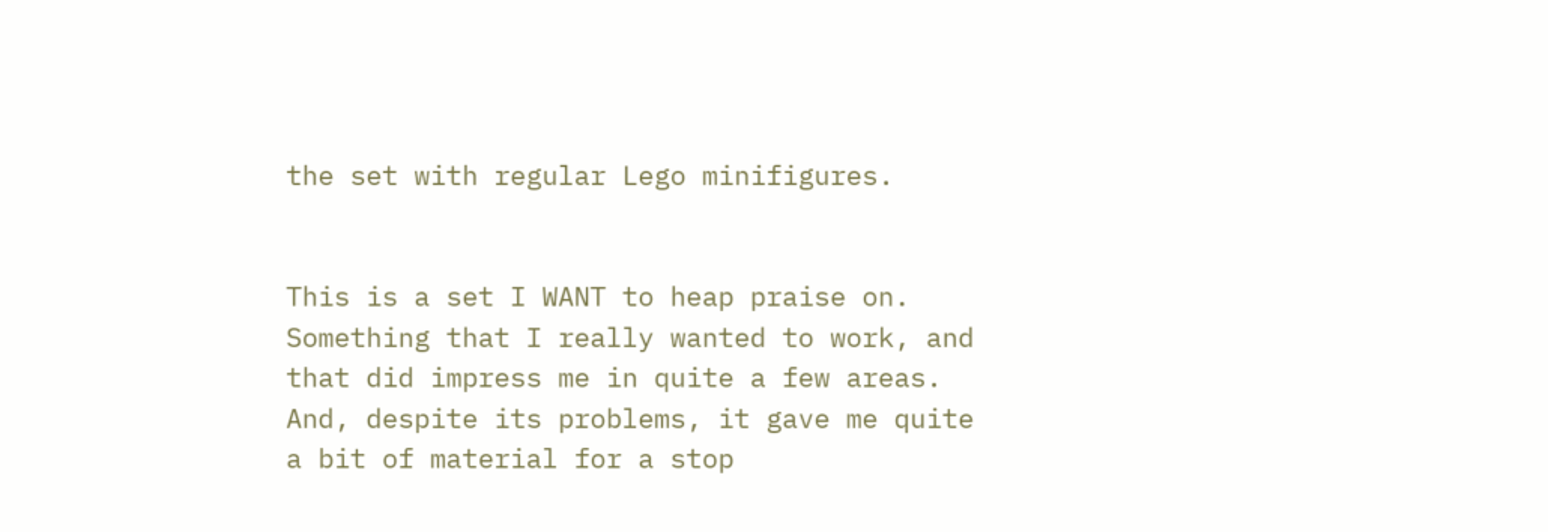the set with regular Lego minifigures.


This is a set I WANT to heap praise on. Something that I really wanted to work, and that did impress me in quite a few areas. And, despite its problems, it gave me quite a bit of material for a stop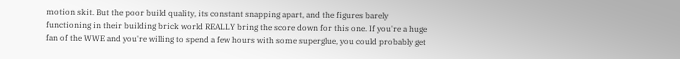motion skit. But the poor build quality, its constant snapping apart, and the figures barely functioning in their building brick world REALLY bring the score down for this one. If you're a huge fan of the WWE and you're willing to spend a few hours with some superglue, you could probably get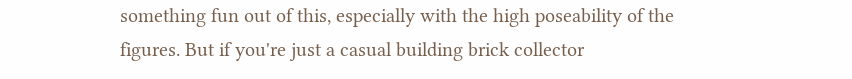something fun out of this, especially with the high poseability of the figures. But if you're just a casual building brick collector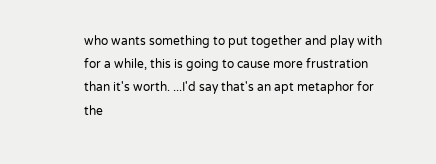who wants something to put together and play with for a while, this is going to cause more frustration than it's worth. ...I'd say that's an apt metaphor for the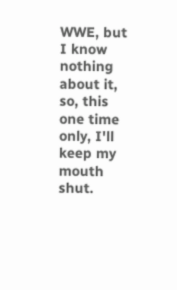WWE, but I know nothing about it, so, this one time only, I'll keep my mouth shut.